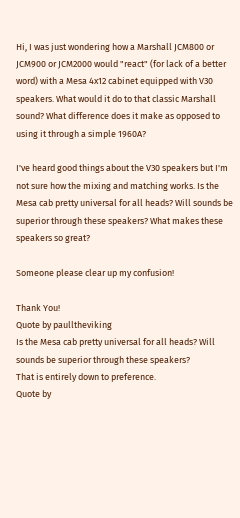Hi, I was just wondering how a Marshall JCM800 or JCM900 or JCM2000 would "react" (for lack of a better word) with a Mesa 4x12 cabinet equipped with V30 speakers. What would it do to that classic Marshall sound? What difference does it make as opposed to using it through a simple 1960A?

I've heard good things about the V30 speakers but I'm not sure how the mixing and matching works. Is the Mesa cab pretty universal for all heads? Will sounds be superior through these speakers? What makes these speakers so great?

Someone please clear up my confusion!

Thank You!
Quote by paulltheviking
Is the Mesa cab pretty universal for all heads? Will sounds be superior through these speakers?
That is entirely down to preference.
Quote by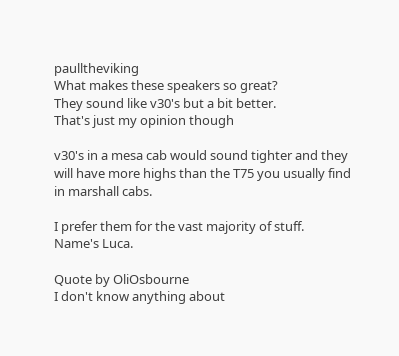paulltheviking
What makes these speakers so great?
They sound like v30's but a bit better.
That's just my opinion though

v30's in a mesa cab would sound tighter and they will have more highs than the T75 you usually find in marshall cabs.

I prefer them for the vast majority of stuff.
Name's Luca.

Quote by OliOsbourne
I don't know anything about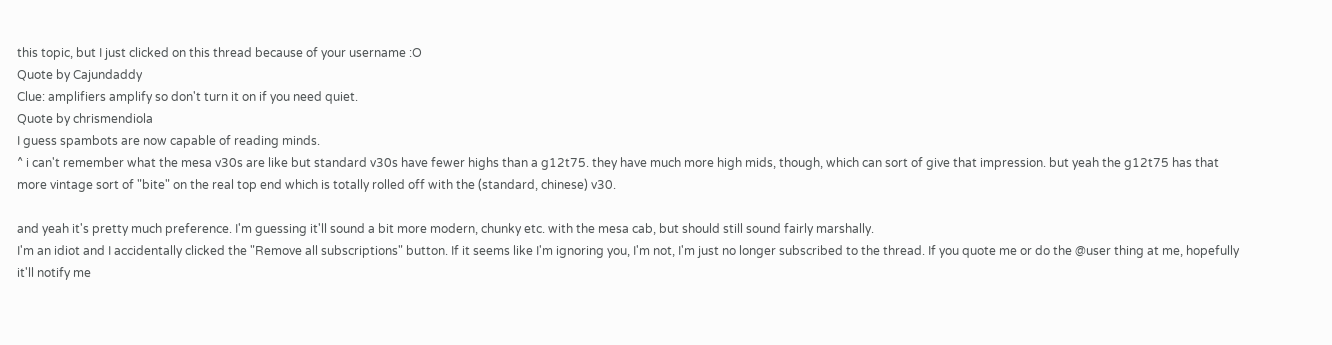this topic, but I just clicked on this thread because of your username :O
Quote by Cajundaddy
Clue: amplifiers amplify so don't turn it on if you need quiet.
Quote by chrismendiola
I guess spambots are now capable of reading minds.
^ i can't remember what the mesa v30s are like but standard v30s have fewer highs than a g12t75. they have much more high mids, though, which can sort of give that impression. but yeah the g12t75 has that more vintage sort of "bite" on the real top end which is totally rolled off with the (standard, chinese) v30.

and yeah it's pretty much preference. I'm guessing it'll sound a bit more modern, chunky etc. with the mesa cab, but should still sound fairly marshally.
I'm an idiot and I accidentally clicked the "Remove all subscriptions" button. If it seems like I'm ignoring you, I'm not, I'm just no longer subscribed to the thread. If you quote me or do the @user thing at me, hopefully it'll notify me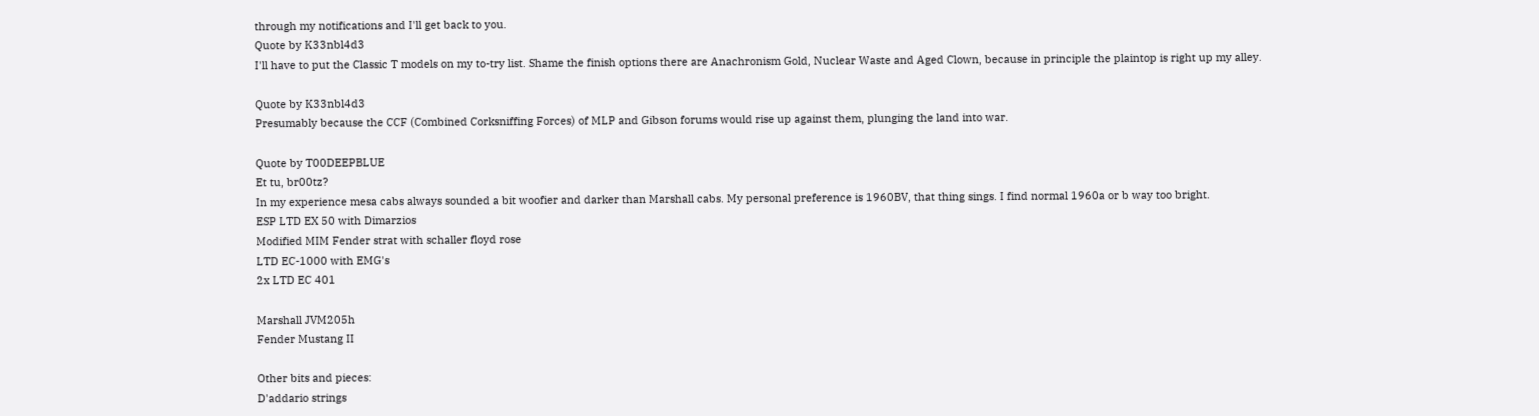through my notifications and I'll get back to you.
Quote by K33nbl4d3
I'll have to put the Classic T models on my to-try list. Shame the finish options there are Anachronism Gold, Nuclear Waste and Aged Clown, because in principle the plaintop is right up my alley.

Quote by K33nbl4d3
Presumably because the CCF (Combined Corksniffing Forces) of MLP and Gibson forums would rise up against them, plunging the land into war.

Quote by T00DEEPBLUE
Et tu, br00tz?
In my experience mesa cabs always sounded a bit woofier and darker than Marshall cabs. My personal preference is 1960BV, that thing sings. I find normal 1960a or b way too bright.
ESP LTD EX 50 with Dimarzios
Modified MIM Fender strat with schaller floyd rose
LTD EC-1000 with EMG's
2x LTD EC 401

Marshall JVM205h
Fender Mustang II

Other bits and pieces:
D'addario strings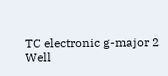TC electronic g-major 2
Well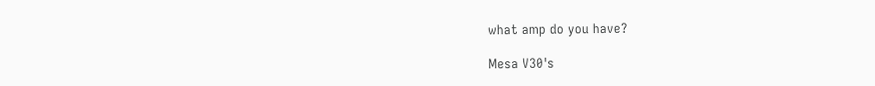what amp do you have?

Mesa V30's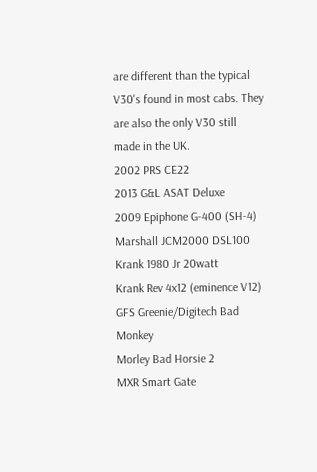are different than the typical V30's found in most cabs. They are also the only V30 still made in the UK.
2002 PRS CE22
2013 G&L ASAT Deluxe
2009 Epiphone G-400 (SH-4)
Marshall JCM2000 DSL100
Krank 1980 Jr 20watt
Krank Rev 4x12 (eminence V12)
GFS Greenie/Digitech Bad Monkey
Morley Bad Horsie 2
MXR Smart Gate